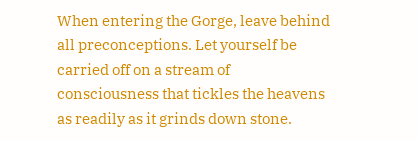When entering the Gorge, leave behind all preconceptions. Let yourself be carried off on a stream of consciousness that tickles the heavens as readily as it grinds down stone.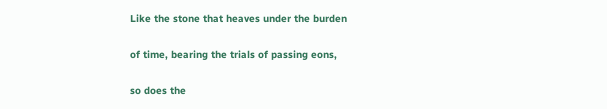Like the stone that heaves under the burden

of time, bearing the trials of passing eons,

so does the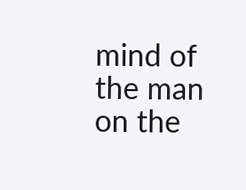mind of the man on the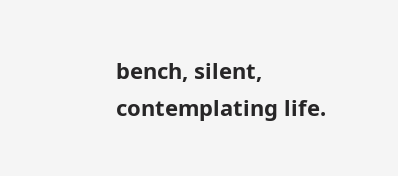bench, silent, contemplating life.